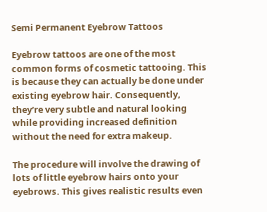Semi Permanent Eyebrow Tattoos

Eyebrow tattoos are one of the most common forms of cosmetic tattooing. This is because they can actually be done under existing eyebrow hair. Consequently, they’re very subtle and natural looking while providing increased definition without the need for extra makeup.

The procedure will involve the drawing of lots of little eyebrow hairs onto your eyebrows. This gives realistic results even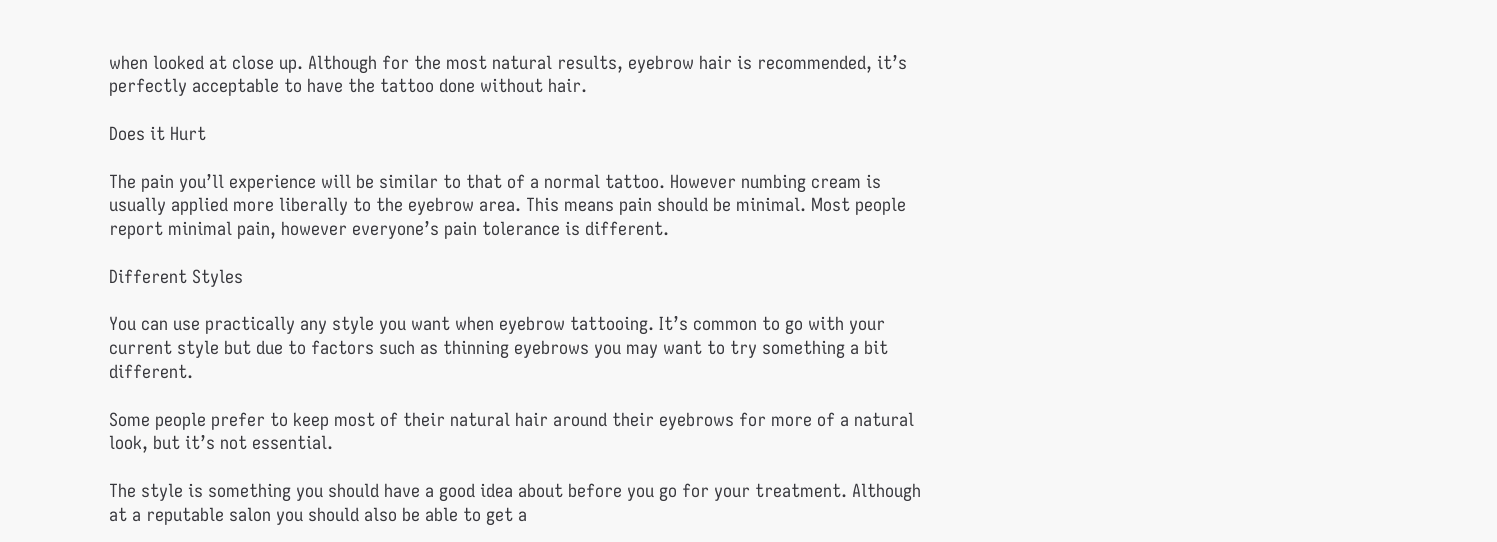when looked at close up. Although for the most natural results, eyebrow hair is recommended, it’s perfectly acceptable to have the tattoo done without hair.

Does it Hurt

The pain you’ll experience will be similar to that of a normal tattoo. However numbing cream is usually applied more liberally to the eyebrow area. This means pain should be minimal. Most people report minimal pain, however everyone’s pain tolerance is different.

Different Styles

You can use practically any style you want when eyebrow tattooing. It’s common to go with your current style but due to factors such as thinning eyebrows you may want to try something a bit different.

Some people prefer to keep most of their natural hair around their eyebrows for more of a natural look, but it’s not essential.

The style is something you should have a good idea about before you go for your treatment. Although at a reputable salon you should also be able to get a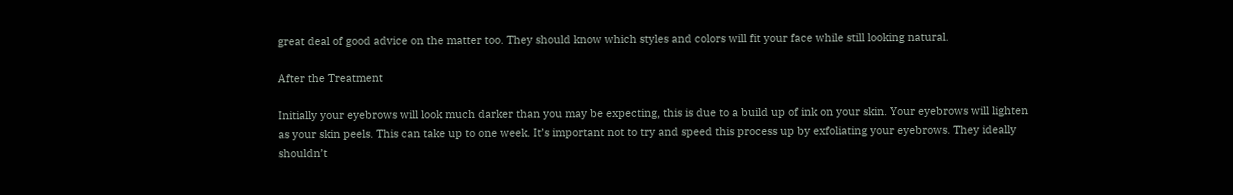great deal of good advice on the matter too. They should know which styles and colors will fit your face while still looking natural.

After the Treatment

Initially your eyebrows will look much darker than you may be expecting, this is due to a build up of ink on your skin. Your eyebrows will lighten as your skin peels. This can take up to one week. It’s important not to try and speed this process up by exfoliating your eyebrows. They ideally shouldn’t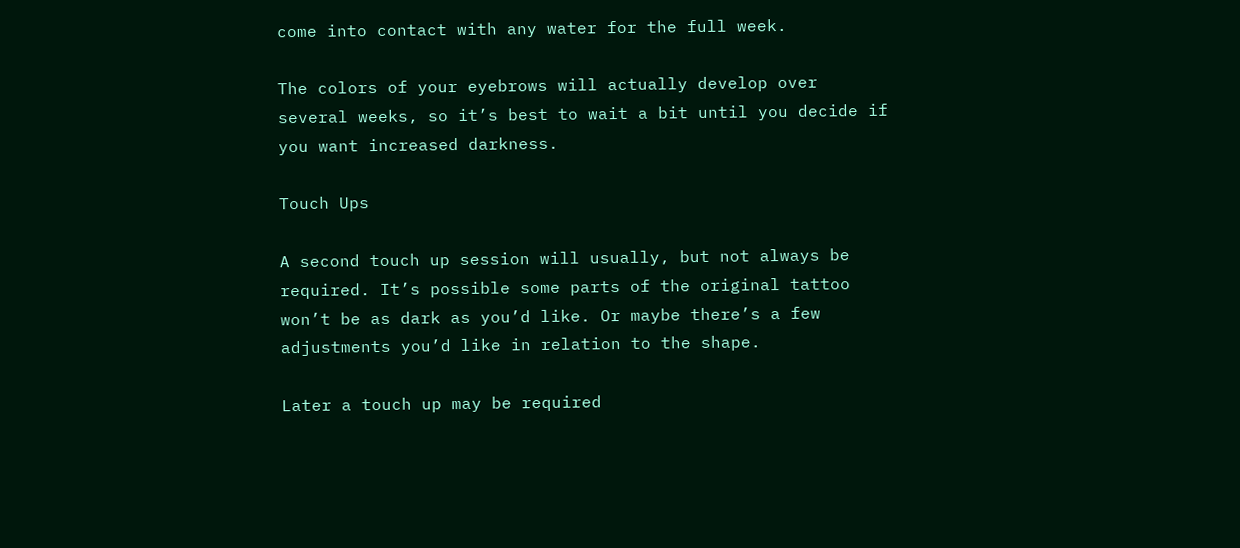come into contact with any water for the full week.

The colors of your eyebrows will actually develop over several weeks, so it’s best to wait a bit until you decide if you want increased darkness.

Touch Ups

A second touch up session will usually, but not always be required. It’s possible some parts of the original tattoo won’t be as dark as you’d like. Or maybe there’s a few adjustments you’d like in relation to the shape.

Later a touch up may be required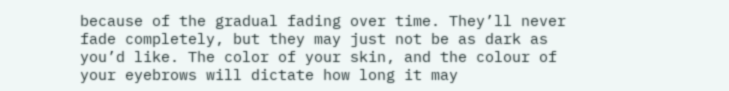because of the gradual fading over time. They’ll never fade completely, but they may just not be as dark as you’d like. The color of your skin, and the colour of your eyebrows will dictate how long it may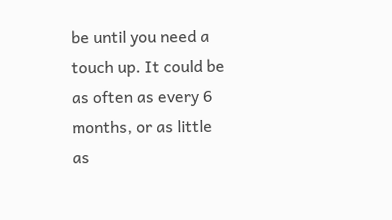be until you need a touch up. It could be as often as every 6 months, or as little as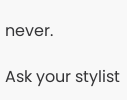never.

Ask your stylist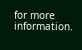for more information.